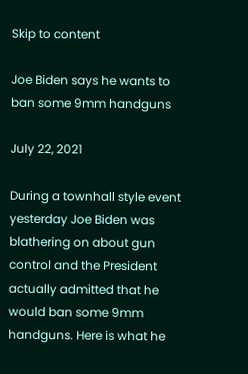Skip to content

Joe Biden says he wants to ban some 9mm handguns

July 22, 2021

During a townhall style event yesterday Joe Biden was blathering on about gun control and the President actually admitted that he would ban some 9mm handguns. Here is what he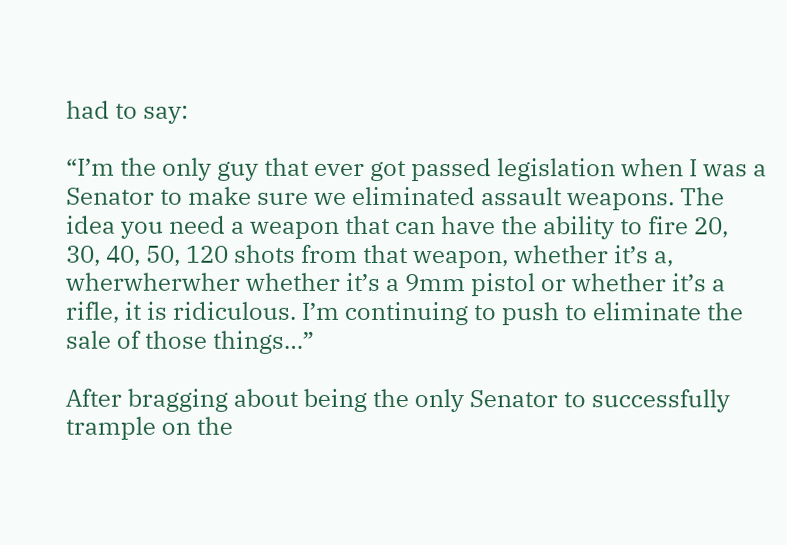had to say:

“I’m the only guy that ever got passed legislation when I was a Senator to make sure we eliminated assault weapons. The idea you need a weapon that can have the ability to fire 20, 30, 40, 50, 120 shots from that weapon, whether it’s a, wherwherwher whether it’s a 9mm pistol or whether it’s a rifle, it is ridiculous. I’m continuing to push to eliminate the sale of those things…”

After bragging about being the only Senator to successfully trample on the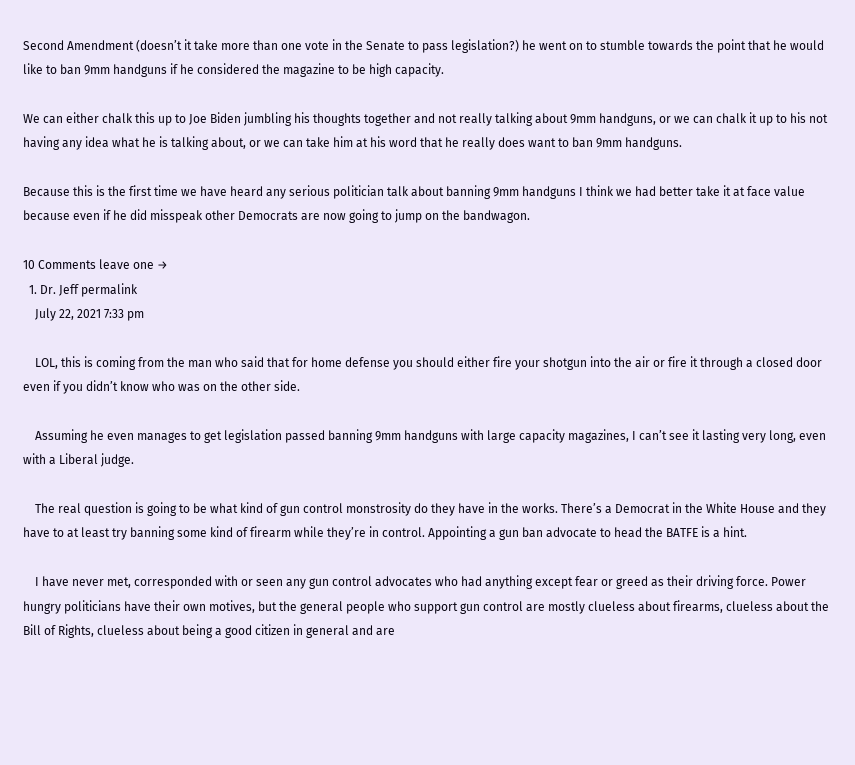Second Amendment (doesn’t it take more than one vote in the Senate to pass legislation?) he went on to stumble towards the point that he would like to ban 9mm handguns if he considered the magazine to be high capacity.

We can either chalk this up to Joe Biden jumbling his thoughts together and not really talking about 9mm handguns, or we can chalk it up to his not having any idea what he is talking about, or we can take him at his word that he really does want to ban 9mm handguns.

Because this is the first time we have heard any serious politician talk about banning 9mm handguns I think we had better take it at face value because even if he did misspeak other Democrats are now going to jump on the bandwagon.

10 Comments leave one →
  1. Dr. Jeff permalink
    July 22, 2021 7:33 pm

    LOL, this is coming from the man who said that for home defense you should either fire your shotgun into the air or fire it through a closed door even if you didn’t know who was on the other side.

    Assuming he even manages to get legislation passed banning 9mm handguns with large capacity magazines, I can’t see it lasting very long, even with a Liberal judge.

    The real question is going to be what kind of gun control monstrosity do they have in the works. There’s a Democrat in the White House and they have to at least try banning some kind of firearm while they’re in control. Appointing a gun ban advocate to head the BATFE is a hint.

    I have never met, corresponded with or seen any gun control advocates who had anything except fear or greed as their driving force. Power hungry politicians have their own motives, but the general people who support gun control are mostly clueless about firearms, clueless about the Bill of Rights, clueless about being a good citizen in general and are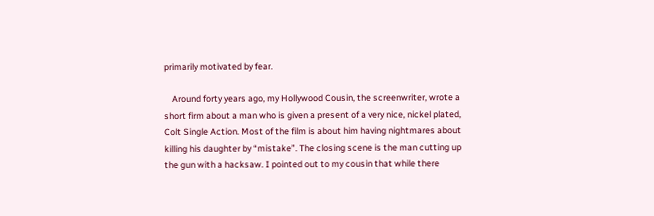primarily motivated by fear.

    Around forty years ago, my Hollywood Cousin, the screenwriter, wrote a short firm about a man who is given a present of a very nice, nickel plated, Colt Single Action. Most of the film is about him having nightmares about killing his daughter by “mistake”. The closing scene is the man cutting up the gun with a hacksaw. I pointed out to my cousin that while there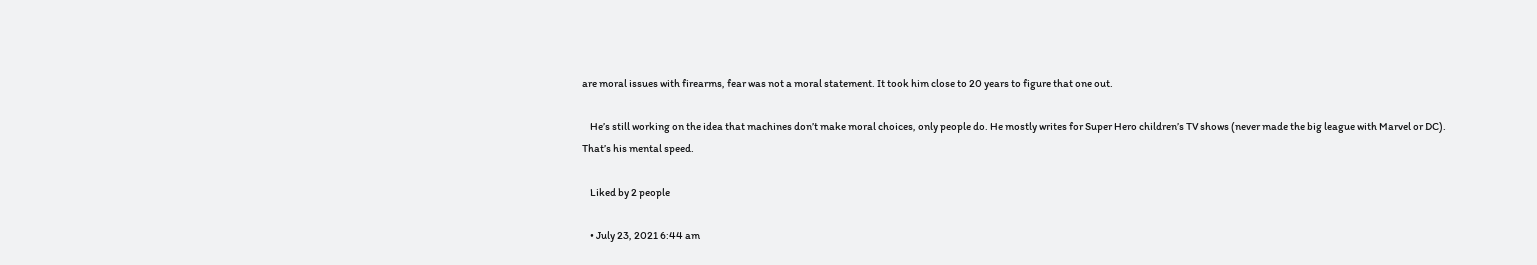are moral issues with firearms, fear was not a moral statement. It took him close to 20 years to figure that one out.

    He’s still working on the idea that machines don’t make moral choices, only people do. He mostly writes for Super Hero children’s TV shows (never made the big league with Marvel or DC). That’s his mental speed.

    Liked by 2 people

    • July 23, 2021 6:44 am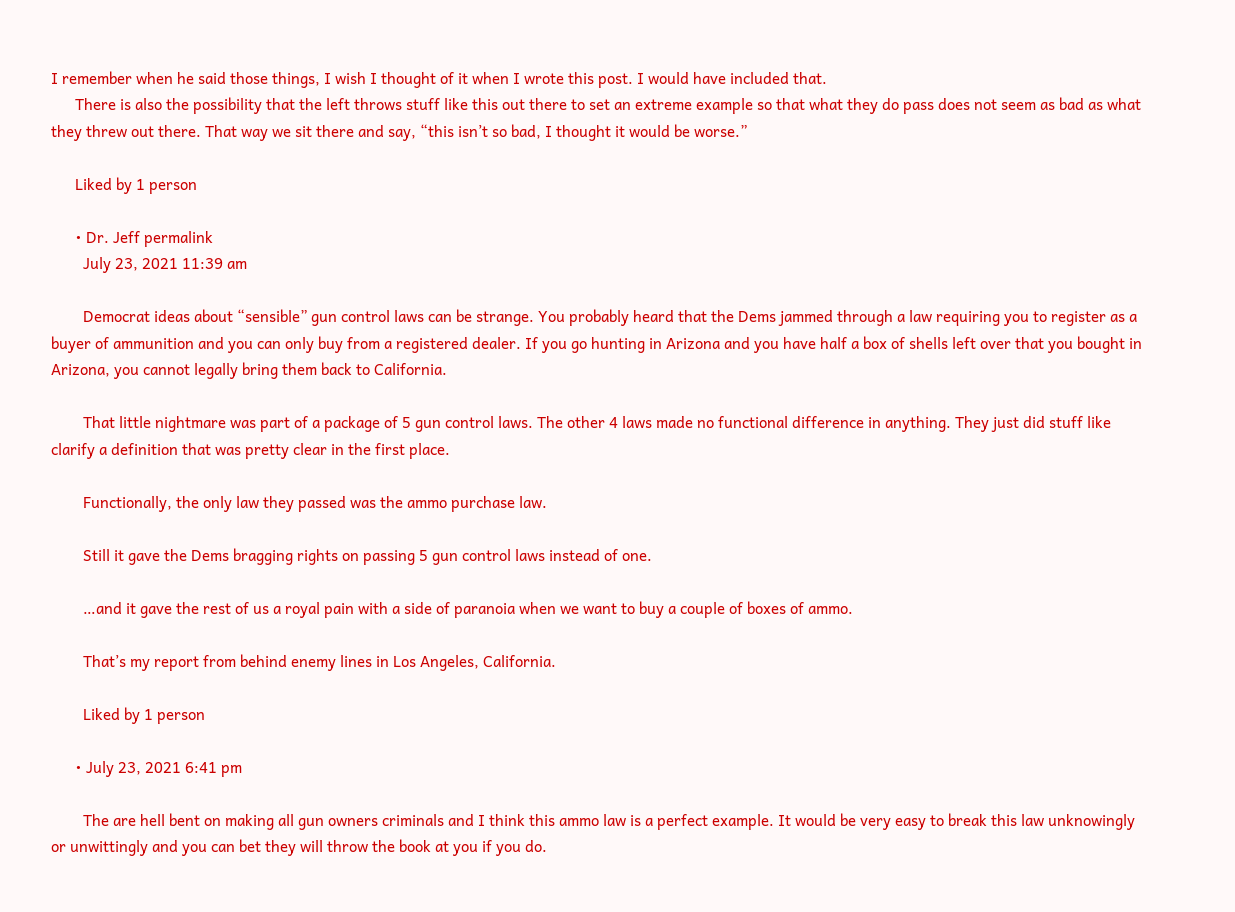I remember when he said those things, I wish I thought of it when I wrote this post. I would have included that.
      There is also the possibility that the left throws stuff like this out there to set an extreme example so that what they do pass does not seem as bad as what they threw out there. That way we sit there and say, “this isn’t so bad, I thought it would be worse.”

      Liked by 1 person

      • Dr. Jeff permalink
        July 23, 2021 11:39 am

        Democrat ideas about “sensible” gun control laws can be strange. You probably heard that the Dems jammed through a law requiring you to register as a buyer of ammunition and you can only buy from a registered dealer. If you go hunting in Arizona and you have half a box of shells left over that you bought in Arizona, you cannot legally bring them back to California.

        That little nightmare was part of a package of 5 gun control laws. The other 4 laws made no functional difference in anything. They just did stuff like clarify a definition that was pretty clear in the first place.

        Functionally, the only law they passed was the ammo purchase law.

        Still it gave the Dems bragging rights on passing 5 gun control laws instead of one.

        …and it gave the rest of us a royal pain with a side of paranoia when we want to buy a couple of boxes of ammo.

        That’s my report from behind enemy lines in Los Angeles, California.

        Liked by 1 person

      • July 23, 2021 6:41 pm

        The are hell bent on making all gun owners criminals and I think this ammo law is a perfect example. It would be very easy to break this law unknowingly or unwittingly and you can bet they will throw the book at you if you do.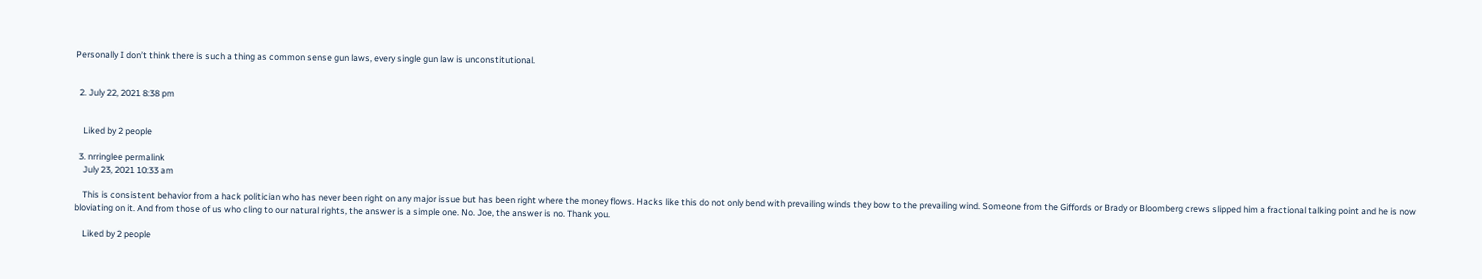Personally I don’t think there is such a thing as common sense gun laws, every single gun law is unconstitutional.


  2. July 22, 2021 8:38 pm


    Liked by 2 people

  3. nrringlee permalink
    July 23, 2021 10:33 am

    This is consistent behavior from a hack politician who has never been right on any major issue but has been right where the money flows. Hacks like this do not only bend with prevailing winds they bow to the prevailing wind. Someone from the Giffords or Brady or Bloomberg crews slipped him a fractional talking point and he is now bloviating on it. And from those of us who cling to our natural rights, the answer is a simple one. No. Joe, the answer is no. Thank you.

    Liked by 2 people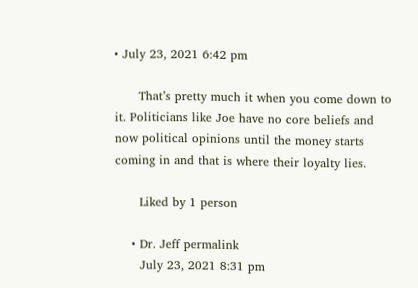• July 23, 2021 6:42 pm

      That’s pretty much it when you come down to it. Politicians like Joe have no core beliefs and now political opinions until the money starts coming in and that is where their loyalty lies.

      Liked by 1 person

    • Dr. Jeff permalink
      July 23, 2021 8:31 pm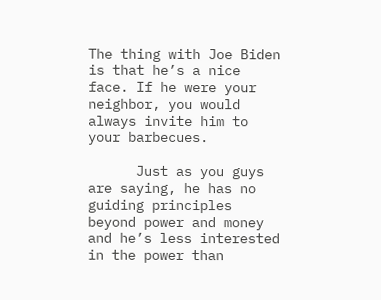The thing with Joe Biden is that he’s a nice face. If he were your neighbor, you would always invite him to your barbecues.

      Just as you guys are saying, he has no guiding principles beyond power and money and he’s less interested in the power than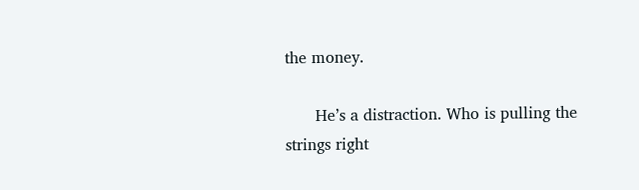the money.

      He’s a distraction. Who is pulling the strings right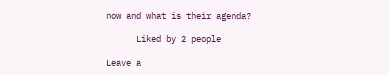now and what is their agenda?

      Liked by 2 people

Leave a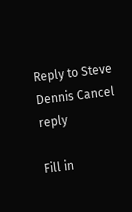Reply to Steve Dennis Cancel reply

Fill in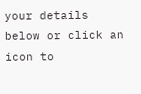your details below or click an icon to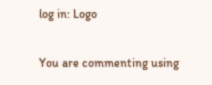log in: Logo

You are commenting using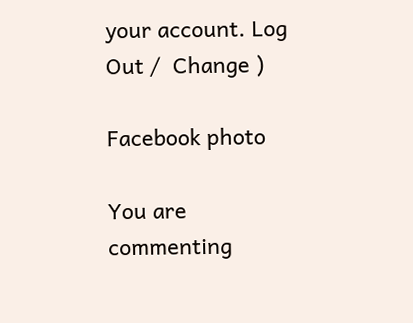your account. Log Out /  Change )

Facebook photo

You are commenting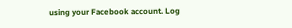using your Facebook account. Log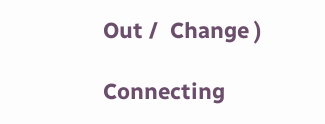Out /  Change )

Connecting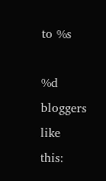to %s

%d bloggers like this: